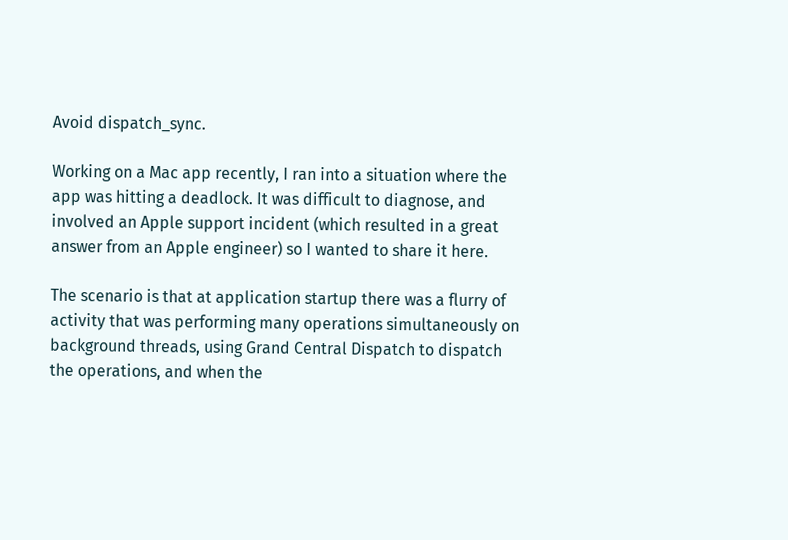Avoid dispatch_sync.

Working on a Mac app recently, I ran into a situation where the app was hitting a deadlock. It was difficult to diagnose, and involved an Apple support incident (which resulted in a great answer from an Apple engineer) so I wanted to share it here.

The scenario is that at application startup there was a flurry of activity that was performing many operations simultaneously on background threads, using Grand Central Dispatch to dispatch the operations, and when the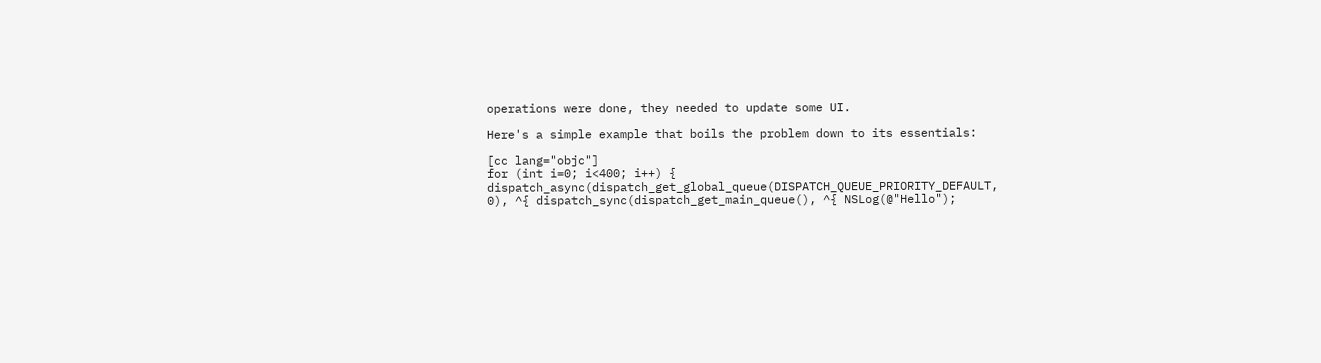operations were done, they needed to update some UI.

Here's a simple example that boils the problem down to its essentials:

[cc lang="objc"]
for (int i=0; i<400; i++) { dispatch_async(dispatch_get_global_queue(DISPATCH_QUEUE_PRIORITY_DEFAULT, 0), ^{ dispatch_sync(dispatch_get_main_queue(), ^{ NSLog(@"Hello");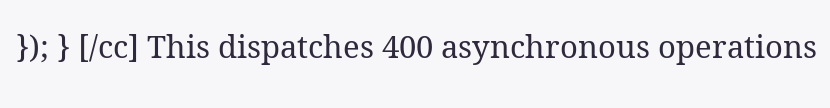}); } [/cc] This dispatches 400 asynchronous operations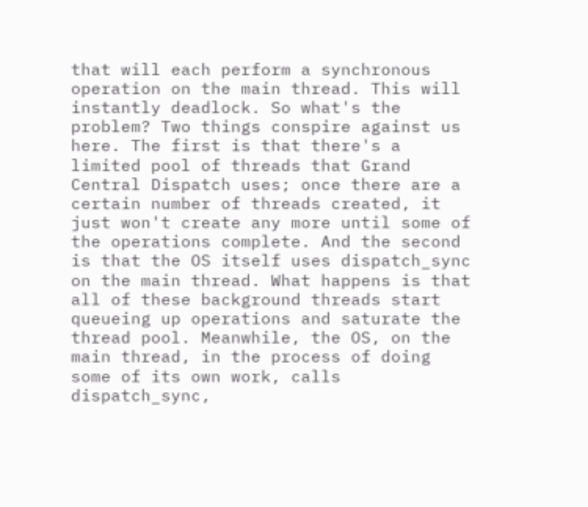that will each perform a synchronous operation on the main thread. This will instantly deadlock. So what's the problem? Two things conspire against us here. The first is that there's a limited pool of threads that Grand Central Dispatch uses; once there are a certain number of threads created, it just won't create any more until some of the operations complete. And the second is that the OS itself uses dispatch_sync on the main thread. What happens is that all of these background threads start queueing up operations and saturate the thread pool. Meanwhile, the OS, on the main thread, in the process of doing some of its own work, calls dispatch_sync,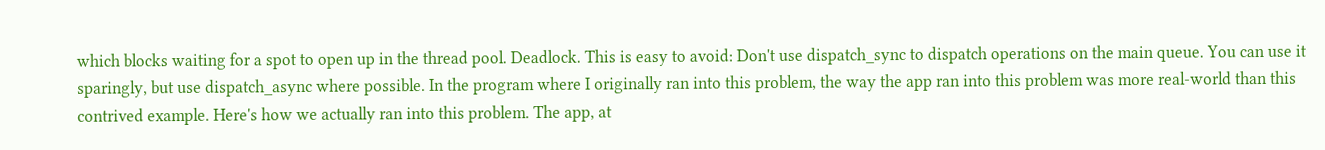which blocks waiting for a spot to open up in the thread pool. Deadlock. This is easy to avoid: Don't use dispatch_sync to dispatch operations on the main queue. You can use it sparingly, but use dispatch_async where possible. In the program where I originally ran into this problem, the way the app ran into this problem was more real-world than this contrived example. Here's how we actually ran into this problem. The app, at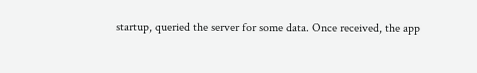startup, queried the server for some data. Once received, the app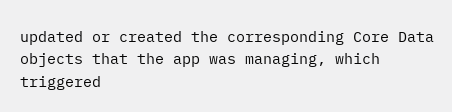updated or created the corresponding Core Data objects that the app was managing, which triggered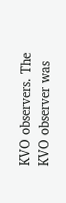KVO observers. The KVO observer was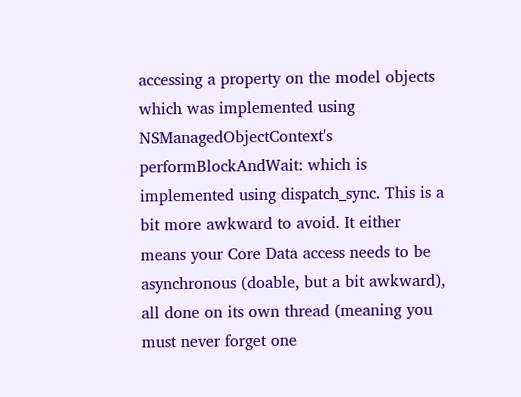accessing a property on the model objects which was implemented using NSManagedObjectContext's performBlockAndWait: which is implemented using dispatch_sync. This is a bit more awkward to avoid. It either means your Core Data access needs to be asynchronous (doable, but a bit awkward), all done on its own thread (meaning you must never forget one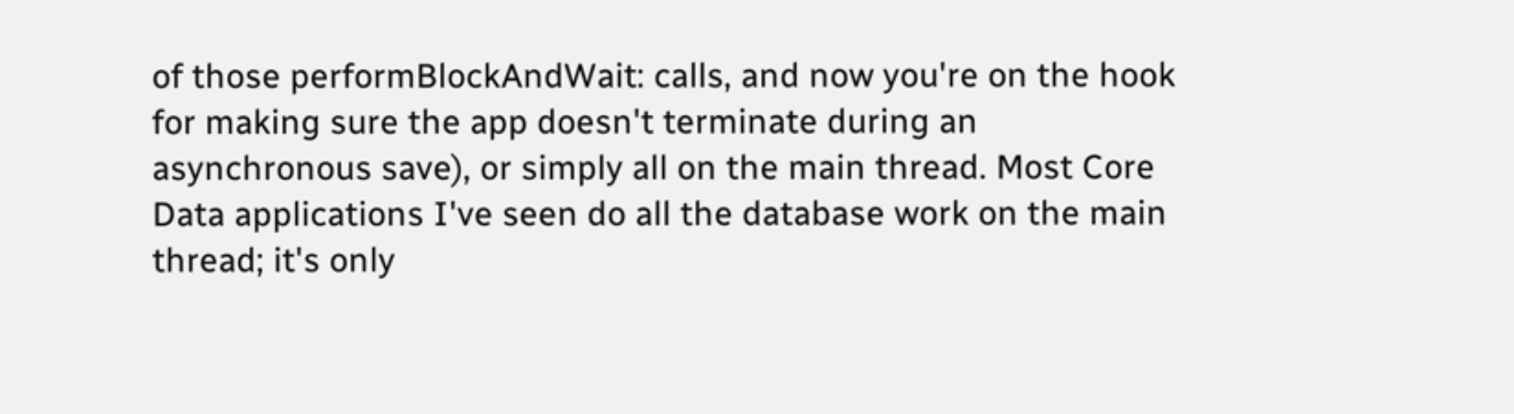of those performBlockAndWait: calls, and now you're on the hook for making sure the app doesn't terminate during an asynchronous save), or simply all on the main thread. Most Core Data applications I've seen do all the database work on the main thread; it's only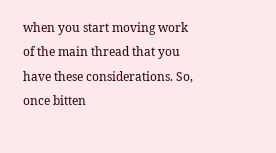when you start moving work of the main thread that you have these considerations. So, once bitten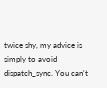twice shy, my advice is simply to avoid dispatch_sync. You can't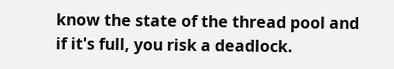know the state of the thread pool and if it's full, you risk a deadlock.